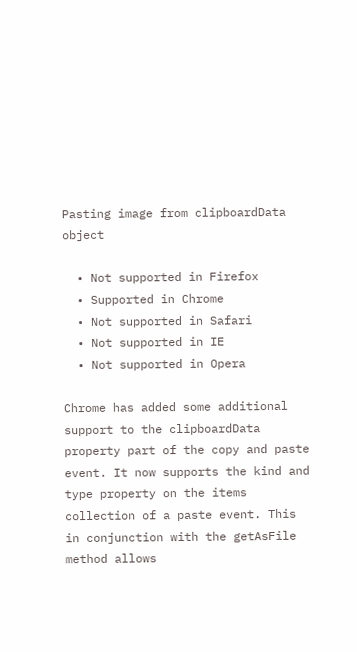Pasting image from clipboardData object

  • Not supported in Firefox
  • Supported in Chrome
  • Not supported in Safari
  • Not supported in IE
  • Not supported in Opera

Chrome has added some additional support to the clipboardData property part of the copy and paste event. It now supports the kind and type property on the items collection of a paste event. This in conjunction with the getAsFile method allows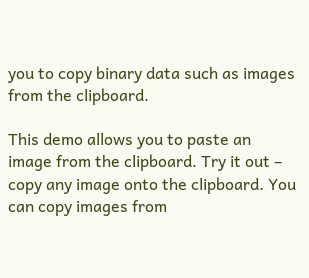you to copy binary data such as images from the clipboard.

This demo allows you to paste an image from the clipboard. Try it out – copy any image onto the clipboard. You can copy images from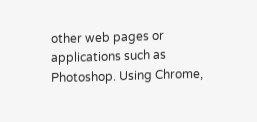other web pages or applications such as Photoshop. Using Chrome,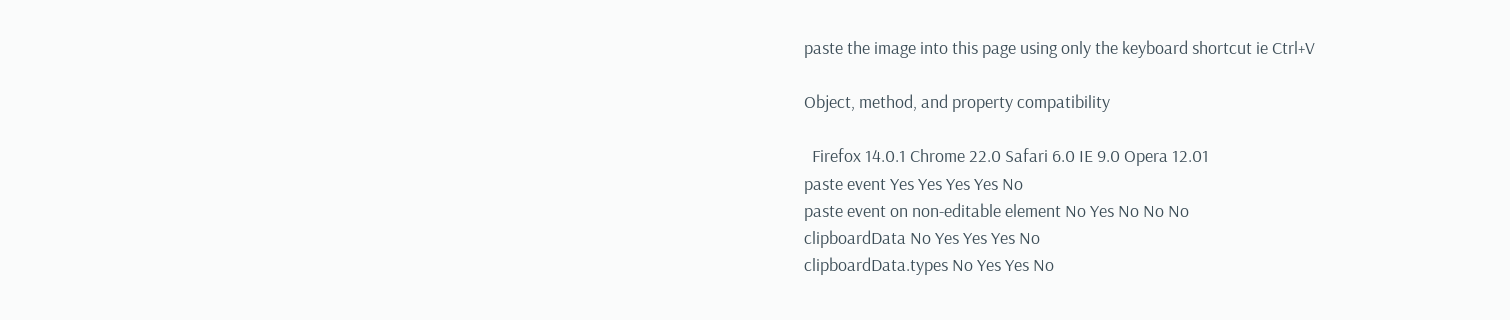paste the image into this page using only the keyboard shortcut ie Ctrl+V

Object, method, and property compatibility

  Firefox 14.0.1 Chrome 22.0 Safari 6.0 IE 9.0 Opera 12.01
paste event Yes Yes Yes Yes No
paste event on non-editable element No Yes No No No
clipboardData No Yes Yes Yes No
clipboardData.types No Yes Yes No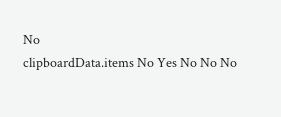No
clipboardData.items No Yes No No No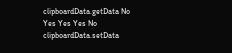clipboardData.getData No Yes Yes Yes No
clipboardData.setData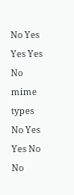No Yes Yes Yes No
mime types No Yes Yes No No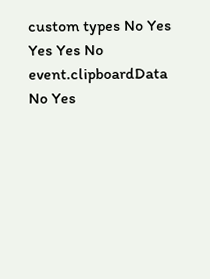custom types No Yes Yes Yes No
event.clipboardData No Yes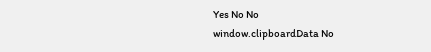Yes No No
window.clipboardData No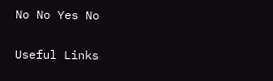No No Yes No

Useful Links